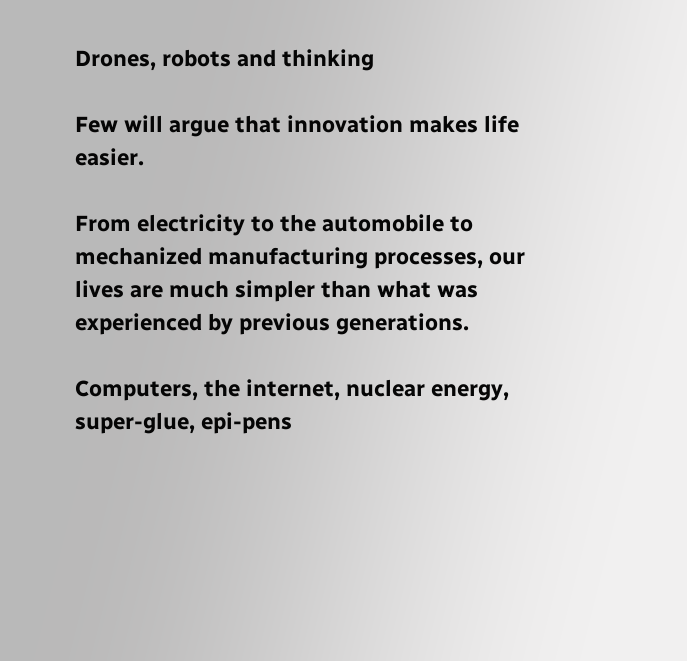Drones, robots and thinking

Few will argue that innovation makes life easier.

From electricity to the automobile to mechanized manufacturing processes, our lives are much simpler than what was experienced by previous generations.

Computers, the internet, nuclear energy, super-glue, epi-pens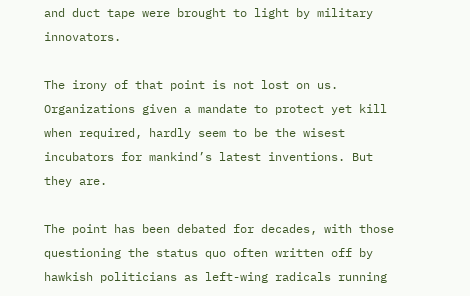and duct tape were brought to light by military innovators.

The irony of that point is not lost on us. Organizations given a mandate to protect yet kill when required, hardly seem to be the wisest incubators for mankind’s latest inventions. But they are.

The point has been debated for decades, with those questioning the status quo often written off by hawkish politicians as left-wing radicals running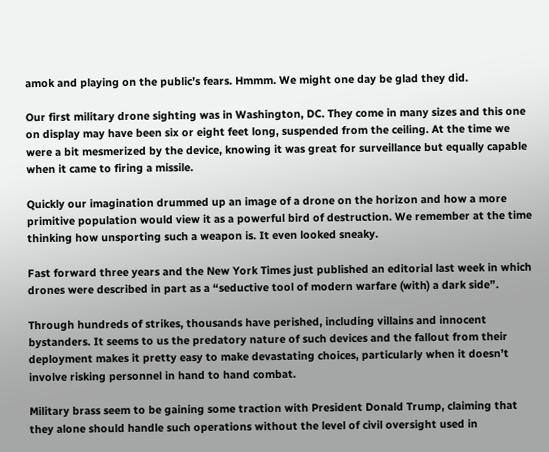amok and playing on the public’s fears. Hmmm. We might one day be glad they did.

Our first military drone sighting was in Washington, DC. They come in many sizes and this one on display may have been six or eight feet long, suspended from the ceiling. At the time we were a bit mesmerized by the device, knowing it was great for surveillance but equally capable when it came to firing a missile.

Quickly our imagination drummed up an image of a drone on the horizon and how a more primitive population would view it as a powerful bird of destruction. We remember at the time thinking how unsporting such a weapon is. It even looked sneaky.

Fast forward three years and the New York Times just published an editorial last week in which drones were described in part as a “seductive tool of modern warfare (with) a dark side”.

Through hundreds of strikes, thousands have perished, including villains and innocent bystanders. It seems to us the predatory nature of such devices and the fallout from their deployment makes it pretty easy to make devastating choices, particularly when it doesn’t involve risking personnel in hand to hand combat.

Military brass seem to be gaining some traction with President Donald Trump, claiming that they alone should handle such operations without the level of civil oversight used in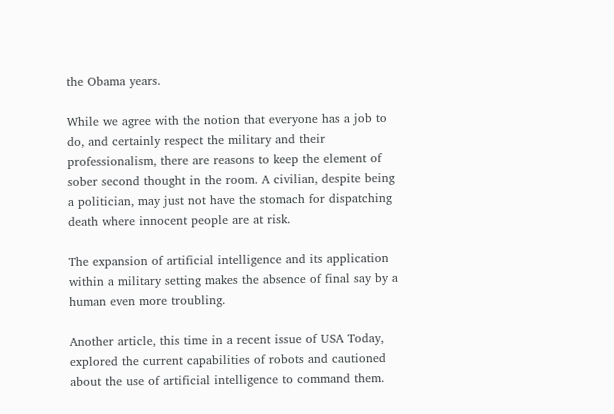the Obama years.

While we agree with the notion that everyone has a job to do, and certainly respect the military and their professionalism, there are reasons to keep the element of sober second thought in the room. A civilian, despite being a politician, may just not have the stomach for dispatching death where innocent people are at risk.

The expansion of artificial intelligence and its application within a military setting makes the absence of final say by a human even more troubling.

Another article, this time in a recent issue of USA Today, explored the current capabilities of robots and cautioned about the use of artificial intelligence to command them.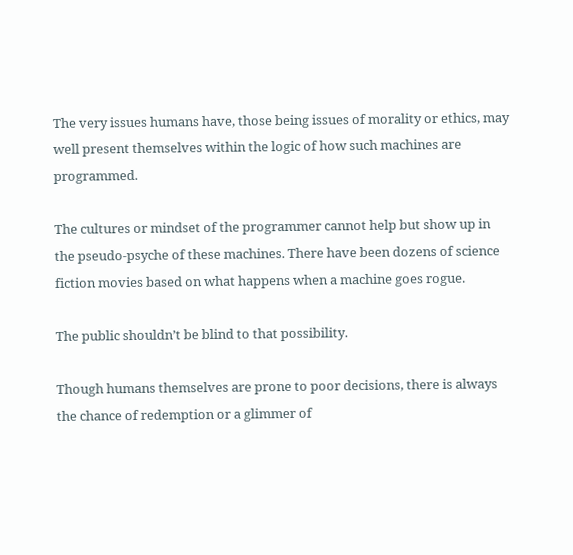The very issues humans have, those being issues of morality or ethics, may well present themselves within the logic of how such machines are programmed.

The cultures or mindset of the programmer cannot help but show up in the pseudo-psyche of these machines. There have been dozens of science fiction movies based on what happens when a machine goes rogue.

The public shouldn’t be blind to that possibility.

Though humans themselves are prone to poor decisions, there is always the chance of redemption or a glimmer of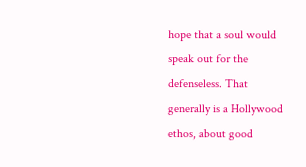hope that a soul would speak out for the defenseless. That generally is a Hollywood ethos, about good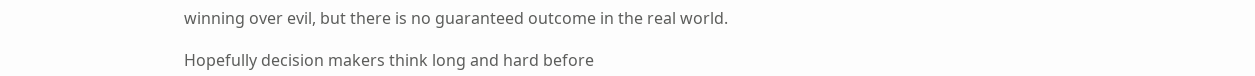winning over evil, but there is no guaranteed outcome in the real world.

Hopefully decision makers think long and hard before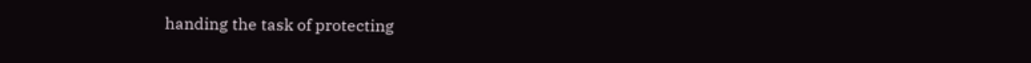handing the task of protecting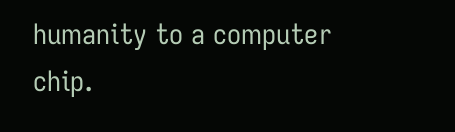humanity to a computer chip.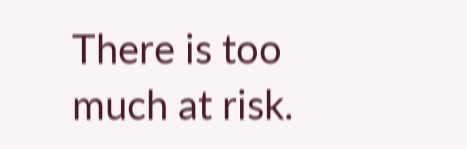There is too much at risk.